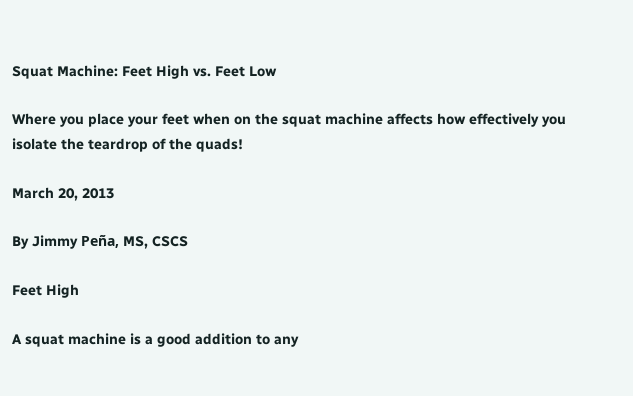Squat Machine: Feet High vs. Feet Low

Where you place your feet when on the squat machine affects how effectively you isolate the teardrop of the quads!

March 20, 2013

By Jimmy Peña, MS, CSCS

Feet High

A squat machine is a good addition to any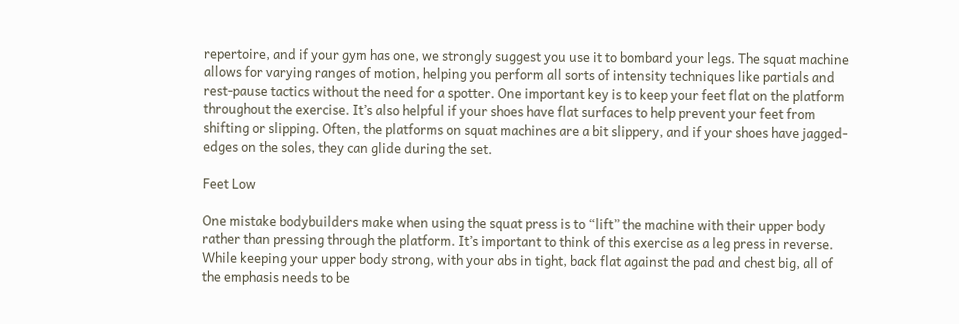repertoire, and if your gym has one, we strongly suggest you use it to bombard your legs. The squat machine allows for varying ranges of motion, helping you perform all sorts of intensity techniques like partials and rest-pause tactics without the need for a spotter. One important key is to keep your feet flat on the platform throughout the exercise. It’s also helpful if your shoes have flat surfaces to help prevent your feet from shifting or slipping. Often, the platforms on squat machines are a bit slippery, and if your shoes have jagged-edges on the soles, they can glide during the set.

Feet Low

One mistake bodybuilders make when using the squat press is to “lift” the machine with their upper body rather than pressing through the platform. It’s important to think of this exercise as a leg press in reverse. While keeping your upper body strong, with your abs in tight, back flat against the pad and chest big, all of the emphasis needs to be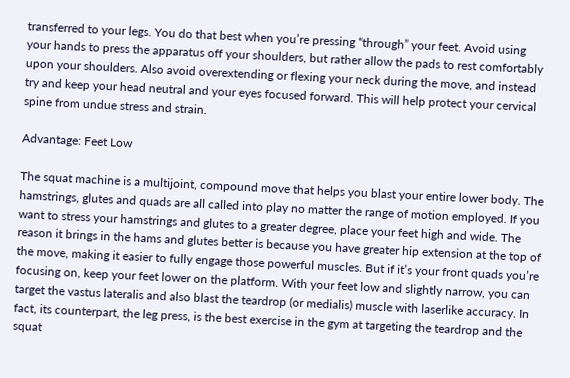transferred to your legs. You do that best when you’re pressing “through” your feet. Avoid using your hands to press the apparatus off your shoulders, but rather allow the pads to rest comfortably upon your shoulders. Also avoid overextending or flexing your neck during the move, and instead try and keep your head neutral and your eyes focused forward. This will help protect your cervical spine from undue stress and strain.

Advantage: Feet Low

The squat machine is a multijoint, compound move that helps you blast your entire lower body. The hamstrings, glutes and quads are all called into play no matter the range of motion employed. If you want to stress your hamstrings and glutes to a greater degree, place your feet high and wide. The reason it brings in the hams and glutes better is because you have greater hip extension at the top of the move, making it easier to fully engage those powerful muscles. But if it’s your front quads you’re focusing on, keep your feet lower on the platform. With your feet low and slightly narrow, you can target the vastus lateralis and also blast the teardrop (or medialis) muscle with laserlike accuracy. In fact, its counterpart, the leg press, is the best exercise in the gym at targeting the teardrop and the squat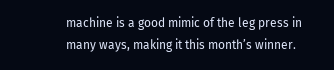machine is a good mimic of the leg press in many ways, making it this month’s winner.